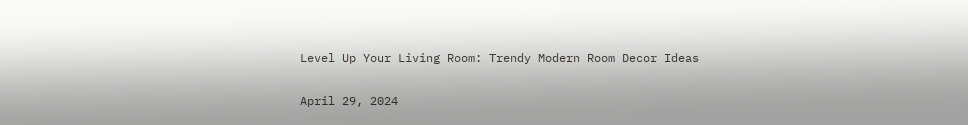Level Up Your Living Room: Trendy Modern Room Decor Ideas

April 29, 2024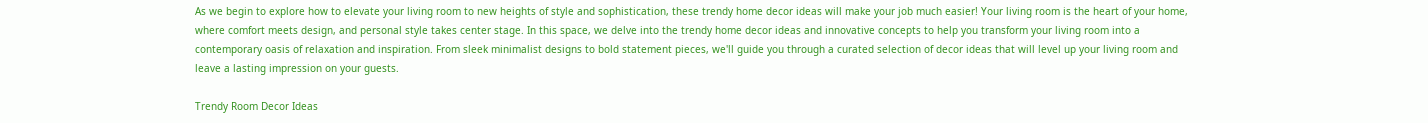As we begin to explore how to elevate your living room to new heights of style and sophistication, these trendy home decor ideas will make your job much easier! Your living room is the heart of your home, where comfort meets design, and personal style takes center stage. In this space, we delve into the trendy home decor ideas and innovative concepts to help you transform your living room into a contemporary oasis of relaxation and inspiration. From sleek minimalist designs to bold statement pieces, we'll guide you through a curated selection of decor ideas that will level up your living room and leave a lasting impression on your guests.

Trendy Room Decor Ideas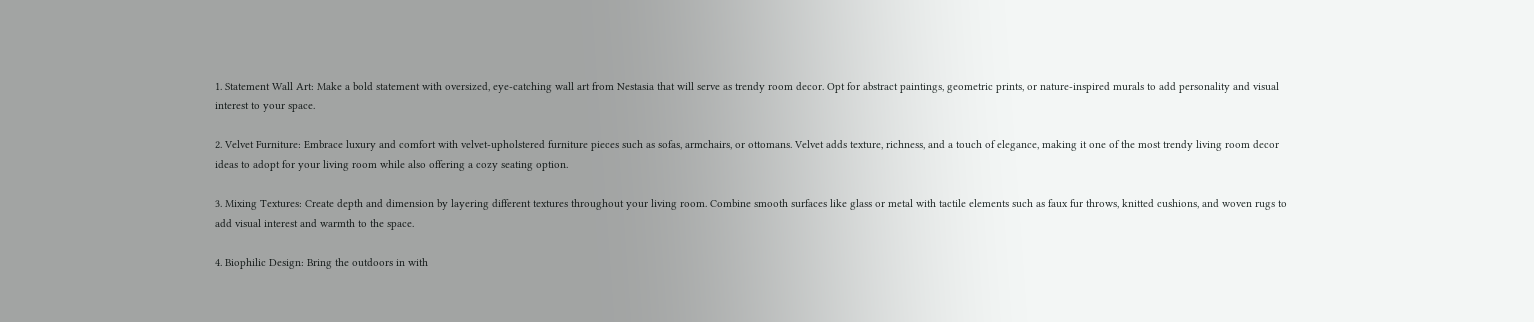1. Statement Wall Art: Make a bold statement with oversized, eye-catching wall art from Nestasia that will serve as trendy room decor. Opt for abstract paintings, geometric prints, or nature-inspired murals to add personality and visual interest to your space.

2. Velvet Furniture: Embrace luxury and comfort with velvet-upholstered furniture pieces such as sofas, armchairs, or ottomans. Velvet adds texture, richness, and a touch of elegance, making it one of the most trendy living room decor ideas to adopt for your living room while also offering a cozy seating option.

3. Mixing Textures: Create depth and dimension by layering different textures throughout your living room. Combine smooth surfaces like glass or metal with tactile elements such as faux fur throws, knitted cushions, and woven rugs to add visual interest and warmth to the space.

4. Biophilic Design: Bring the outdoors in with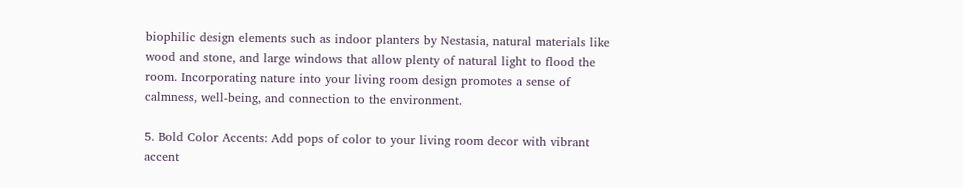biophilic design elements such as indoor planters by Nestasia, natural materials like wood and stone, and large windows that allow plenty of natural light to flood the room. Incorporating nature into your living room design promotes a sense of calmness, well-being, and connection to the environment.

5. Bold Color Accents: Add pops of color to your living room decor with vibrant accent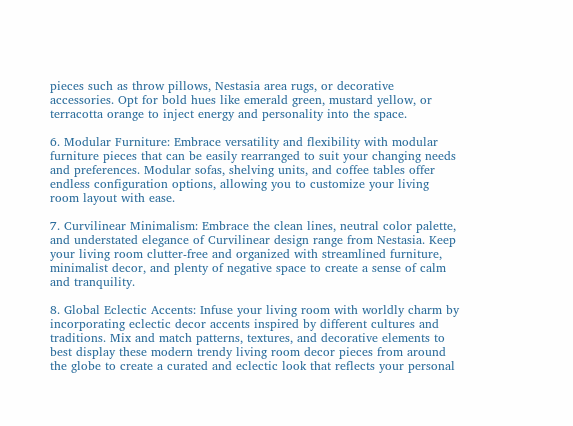pieces such as throw pillows, Nestasia area rugs, or decorative accessories. Opt for bold hues like emerald green, mustard yellow, or terracotta orange to inject energy and personality into the space.

6. Modular Furniture: Embrace versatility and flexibility with modular furniture pieces that can be easily rearranged to suit your changing needs and preferences. Modular sofas, shelving units, and coffee tables offer endless configuration options, allowing you to customize your living room layout with ease.

7. Curvilinear Minimalism: Embrace the clean lines, neutral color palette, and understated elegance of Curvilinear design range from Nestasia. Keep your living room clutter-free and organized with streamlined furniture, minimalist decor, and plenty of negative space to create a sense of calm and tranquility.

8. Global Eclectic Accents: Infuse your living room with worldly charm by incorporating eclectic decor accents inspired by different cultures and traditions. Mix and match patterns, textures, and decorative elements to best display these modern trendy living room decor pieces from around the globe to create a curated and eclectic look that reflects your personal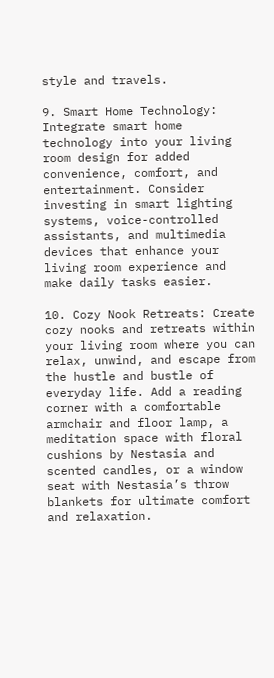style and travels.

9. Smart Home Technology: Integrate smart home technology into your living room design for added convenience, comfort, and entertainment. Consider investing in smart lighting systems, voice-controlled assistants, and multimedia devices that enhance your living room experience and make daily tasks easier.

10. Cozy Nook Retreats: Create cozy nooks and retreats within your living room where you can relax, unwind, and escape from the hustle and bustle of everyday life. Add a reading corner with a comfortable armchair and floor lamp, a meditation space with floral cushions by Nestasia and scented candles, or a window seat with Nestasia’s throw blankets for ultimate comfort and relaxation.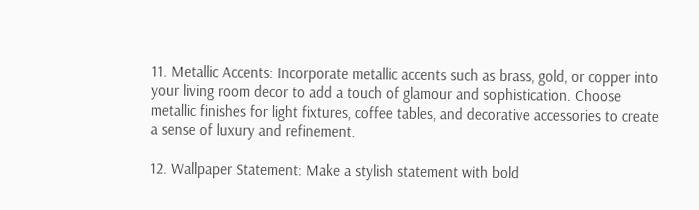11. Metallic Accents: Incorporate metallic accents such as brass, gold, or copper into your living room decor to add a touch of glamour and sophistication. Choose metallic finishes for light fixtures, coffee tables, and decorative accessories to create a sense of luxury and refinement.

12. Wallpaper Statement: Make a stylish statement with bold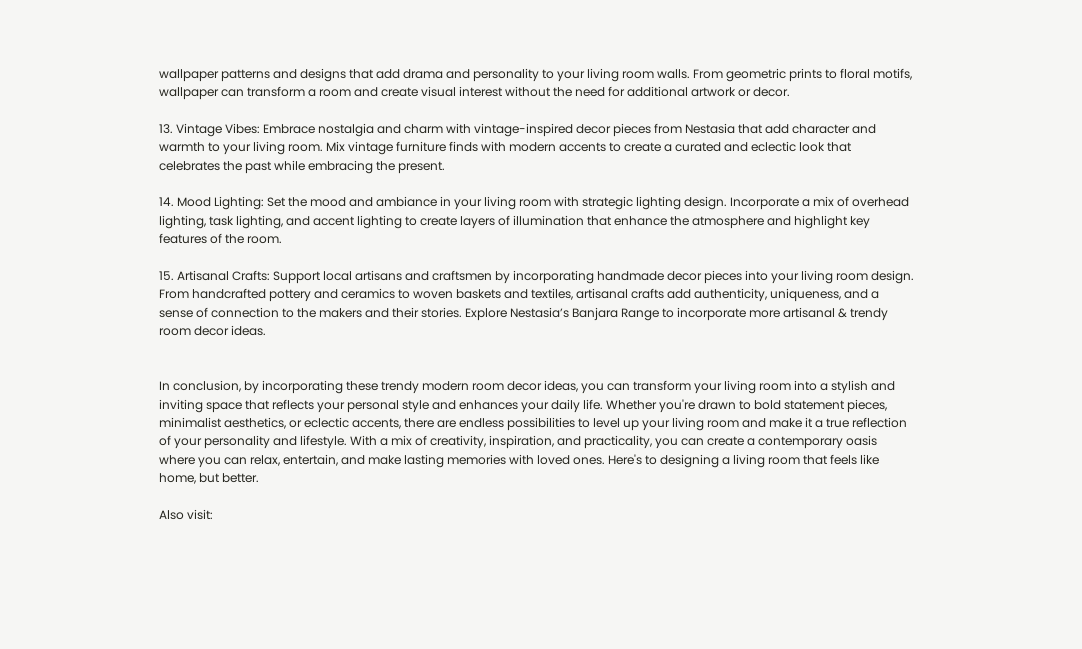wallpaper patterns and designs that add drama and personality to your living room walls. From geometric prints to floral motifs, wallpaper can transform a room and create visual interest without the need for additional artwork or decor.

13. Vintage Vibes: Embrace nostalgia and charm with vintage-inspired decor pieces from Nestasia that add character and warmth to your living room. Mix vintage furniture finds with modern accents to create a curated and eclectic look that celebrates the past while embracing the present.

14. Mood Lighting: Set the mood and ambiance in your living room with strategic lighting design. Incorporate a mix of overhead lighting, task lighting, and accent lighting to create layers of illumination that enhance the atmosphere and highlight key features of the room.

15. Artisanal Crafts: Support local artisans and craftsmen by incorporating handmade decor pieces into your living room design. From handcrafted pottery and ceramics to woven baskets and textiles, artisanal crafts add authenticity, uniqueness, and a sense of connection to the makers and their stories. Explore Nestasia’s Banjara Range to incorporate more artisanal & trendy room decor ideas.


In conclusion, by incorporating these trendy modern room decor ideas, you can transform your living room into a stylish and inviting space that reflects your personal style and enhances your daily life. Whether you're drawn to bold statement pieces, minimalist aesthetics, or eclectic accents, there are endless possibilities to level up your living room and make it a true reflection of your personality and lifestyle. With a mix of creativity, inspiration, and practicality, you can create a contemporary oasis where you can relax, entertain, and make lasting memories with loved ones. Here's to designing a living room that feels like home, but better.

Also visit: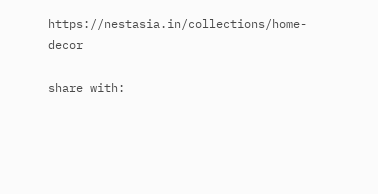https://nestasia.in/collections/home-decor

share with: